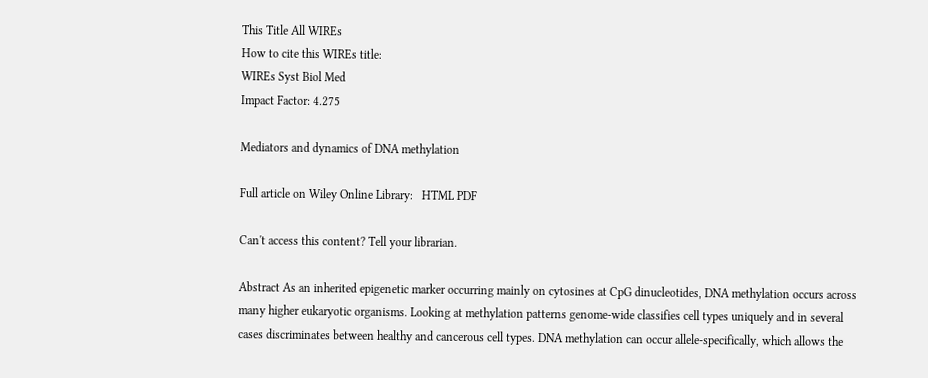This Title All WIREs
How to cite this WIREs title:
WIREs Syst Biol Med
Impact Factor: 4.275

Mediators and dynamics of DNA methylation

Full article on Wiley Online Library:   HTML PDF

Can't access this content? Tell your librarian.

Abstract As an inherited epigenetic marker occurring mainly on cytosines at CpG dinucleotides, DNA methylation occurs across many higher eukaryotic organisms. Looking at methylation patterns genome‐wide classifies cell types uniquely and in several cases discriminates between healthy and cancerous cell types. DNA methylation can occur allele‐specifically, which allows the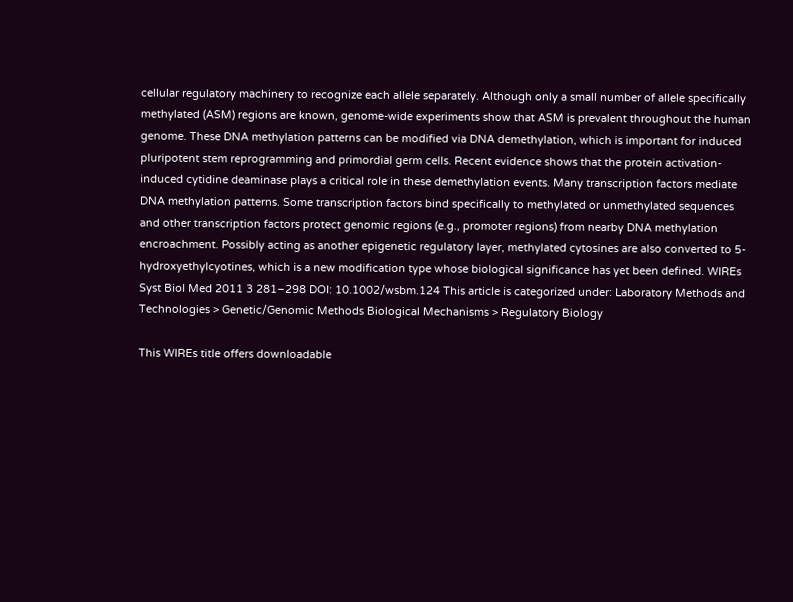cellular regulatory machinery to recognize each allele separately. Although only a small number of allele specifically methylated (ASM) regions are known, genome‐wide experiments show that ASM is prevalent throughout the human genome. These DNA methylation patterns can be modified via DNA demethylation, which is important for induced pluripotent stem reprogramming and primordial germ cells. Recent evidence shows that the protein activation‐induced cytidine deaminase plays a critical role in these demethylation events. Many transcription factors mediate DNA methylation patterns. Some transcription factors bind specifically to methylated or unmethylated sequences and other transcription factors protect genomic regions (e.g., promoter regions) from nearby DNA methylation encroachment. Possibly acting as another epigenetic regulatory layer, methylated cytosines are also converted to 5‐hydroxyethylcyotines, which is a new modification type whose biological significance has yet been defined. WIREs Syst Biol Med 2011 3 281–298 DOI: 10.1002/wsbm.124 This article is categorized under: Laboratory Methods and Technologies > Genetic/Genomic Methods Biological Mechanisms > Regulatory Biology

This WIREs title offers downloadable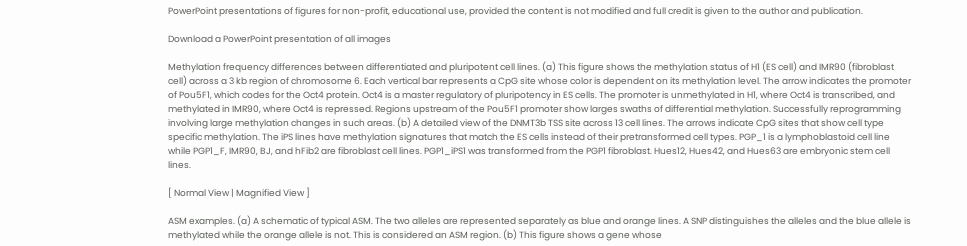PowerPoint presentations of figures for non-profit, educational use, provided the content is not modified and full credit is given to the author and publication.

Download a PowerPoint presentation of all images

Methylation frequency differences between differentiated and pluripotent cell lines. (a) This figure shows the methylation status of H1 (ES cell) and IMR90 (fibroblast cell) across a 3 kb region of chromosome 6. Each vertical bar represents a CpG site whose color is dependent on its methylation level. The arrow indicates the promoter of Pou5F1, which codes for the Oct4 protein. Oct4 is a master regulatory of pluripotency in ES cells. The promoter is unmethylated in H1, where Oct4 is transcribed, and methylated in IMR90, where Oct4 is repressed. Regions upstream of the Pou5F1 promoter show larges swaths of differential methylation. Successfully reprogramming involving large methylation changes in such areas. (b) A detailed view of the DNMT3b TSS site across 13 cell lines. The arrows indicate CpG sites that show cell type specific methylation. The iPS lines have methylation signatures that match the ES cells instead of their pretransformed cell types. PGP_1 is a lymphoblastoid cell line while PGP1_F, IMR90, BJ, and hFib2 are fibroblast cell lines. PGP1_iPS1 was transformed from the PGP1 fibroblast. Hues12, Hues42, and Hues63 are embryonic stem cell lines.

[ Normal View | Magnified View ]

ASM examples. (a) A schematic of typical ASM. The two alleles are represented separately as blue and orange lines. A SNP distinguishes the alleles and the blue allele is methylated while the orange allele is not. This is considered an ASM region. (b) This figure shows a gene whose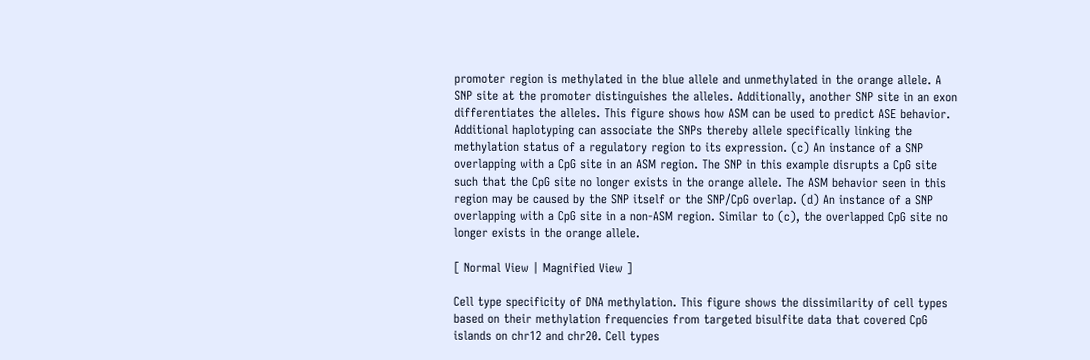promoter region is methylated in the blue allele and unmethylated in the orange allele. A SNP site at the promoter distinguishes the alleles. Additionally, another SNP site in an exon differentiates the alleles. This figure shows how ASM can be used to predict ASE behavior. Additional haplotyping can associate the SNPs thereby allele specifically linking the methylation status of a regulatory region to its expression. (c) An instance of a SNP overlapping with a CpG site in an ASM region. The SNP in this example disrupts a CpG site such that the CpG site no longer exists in the orange allele. The ASM behavior seen in this region may be caused by the SNP itself or the SNP/CpG overlap. (d) An instance of a SNP overlapping with a CpG site in a non‐ASM region. Similar to (c), the overlapped CpG site no longer exists in the orange allele.

[ Normal View | Magnified View ]

Cell type specificity of DNA methylation. This figure shows the dissimilarity of cell types based on their methylation frequencies from targeted bisulfite data that covered CpG islands on chr12 and chr20. Cell types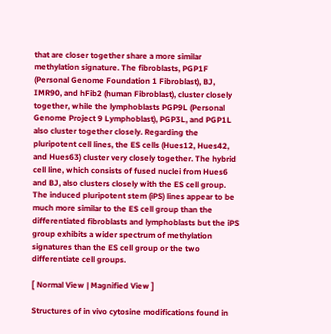that are closer together share a more similar methylation signature. The fibroblasts, PGP1F (Personal Genome Foundation 1 Fibroblast), BJ, IMR90, and hFib2 (human Fibroblast), cluster closely together, while the lymphoblasts PGP9L (Personal Genome Project 9 Lymphoblast), PGP3L, and PGP1L also cluster together closely. Regarding the pluripotent cell lines, the ES cells (Hues12, Hues42, and Hues63) cluster very closely together. The hybrid cell line, which consists of fused nuclei from Hues6 and BJ, also clusters closely with the ES cell group. The induced pluripotent stem (iPS) lines appear to be much more similar to the ES cell group than the differentiated fibroblasts and lymphoblasts but the iPS group exhibits a wider spectrum of methylation signatures than the ES cell group or the two differentiate cell groups.

[ Normal View | Magnified View ]

Structures of in vivo cytosine modifications found in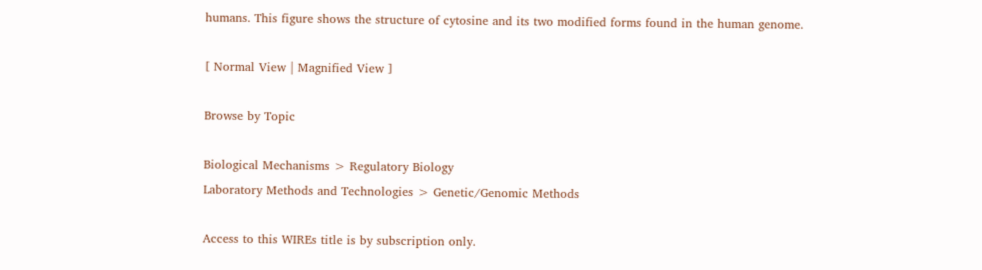humans. This figure shows the structure of cytosine and its two modified forms found in the human genome.

[ Normal View | Magnified View ]

Browse by Topic

Biological Mechanisms > Regulatory Biology
Laboratory Methods and Technologies > Genetic/Genomic Methods

Access to this WIREs title is by subscription only.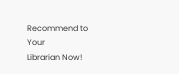Recommend to Your
Librarian Now!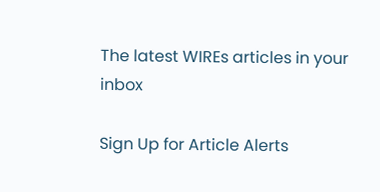The latest WIREs articles in your inbox

Sign Up for Article Alerts